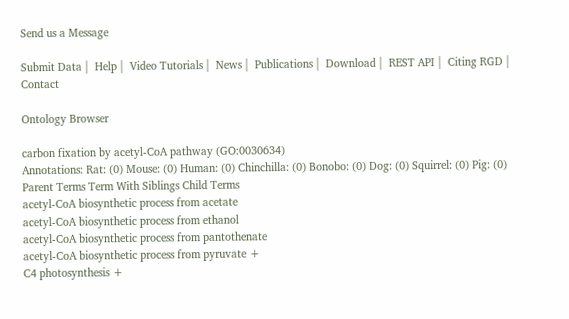Send us a Message

Submit Data |  Help |  Video Tutorials |  News |  Publications |  Download |  REST API |  Citing RGD |  Contact

Ontology Browser

carbon fixation by acetyl-CoA pathway (GO:0030634)
Annotations: Rat: (0) Mouse: (0) Human: (0) Chinchilla: (0) Bonobo: (0) Dog: (0) Squirrel: (0) Pig: (0)
Parent Terms Term With Siblings Child Terms
acetyl-CoA biosynthetic process from acetate
acetyl-CoA biosynthetic process from ethanol
acetyl-CoA biosynthetic process from pantothenate
acetyl-CoA biosynthetic process from pyruvate +
C4 photosynthesis +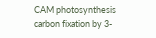CAM photosynthesis
carbon fixation by 3-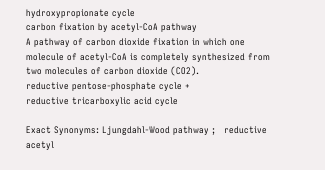hydroxypropionate cycle
carbon fixation by acetyl-CoA pathway
A pathway of carbon dioxide fixation in which one molecule of acetyl-CoA is completely synthesized from two molecules of carbon dioxide (CO2).
reductive pentose-phosphate cycle +
reductive tricarboxylic acid cycle

Exact Synonyms: Ljungdahl-Wood pathway ;   reductive acetyl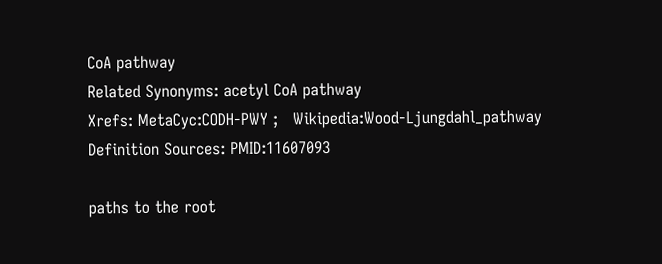CoA pathway
Related Synonyms: acetyl CoA pathway
Xrefs: MetaCyc:CODH-PWY ;   Wikipedia:Wood-Ljungdahl_pathway
Definition Sources: PMID:11607093

paths to the root